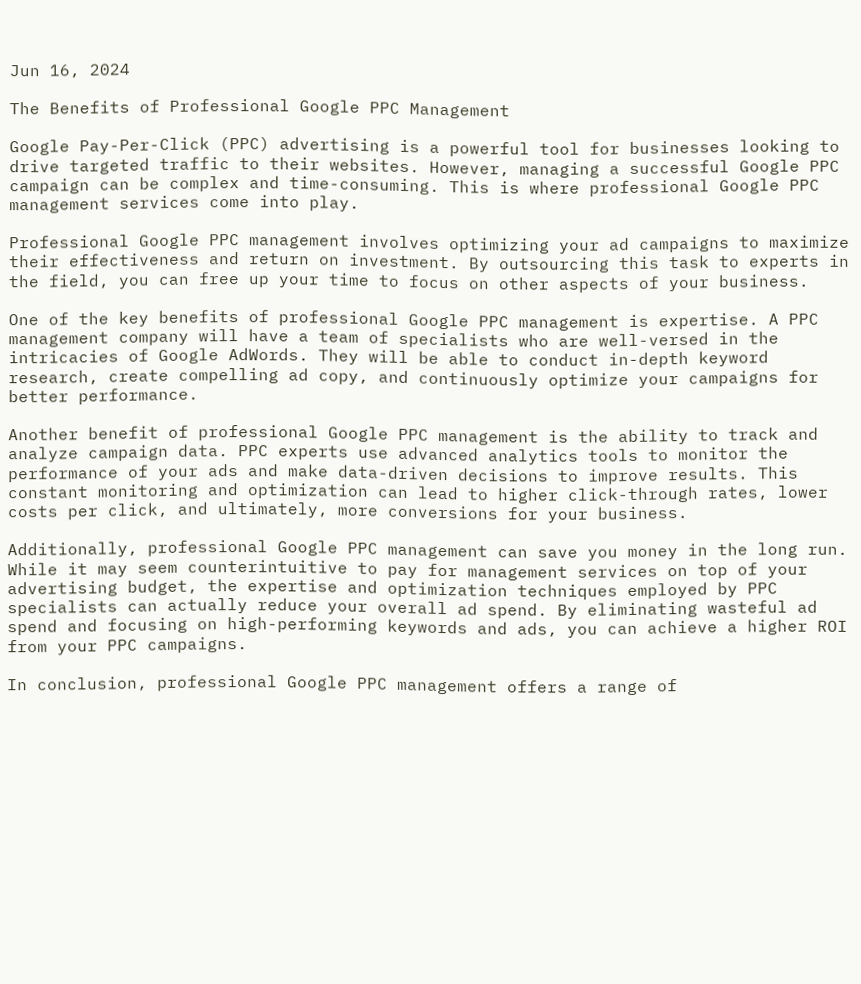Jun 16, 2024

The Benefits of Professional Google PPC Management

Google Pay-Per-Click (PPC) advertising is a powerful tool for businesses looking to drive targeted traffic to their websites. However, managing a successful Google PPC campaign can be complex and time-consuming. This is where professional Google PPC management services come into play.

Professional Google PPC management involves optimizing your ad campaigns to maximize their effectiveness and return on investment. By outsourcing this task to experts in the field, you can free up your time to focus on other aspects of your business.

One of the key benefits of professional Google PPC management is expertise. A PPC management company will have a team of specialists who are well-versed in the intricacies of Google AdWords. They will be able to conduct in-depth keyword research, create compelling ad copy, and continuously optimize your campaigns for better performance.

Another benefit of professional Google PPC management is the ability to track and analyze campaign data. PPC experts use advanced analytics tools to monitor the performance of your ads and make data-driven decisions to improve results. This constant monitoring and optimization can lead to higher click-through rates, lower costs per click, and ultimately, more conversions for your business.

Additionally, professional Google PPC management can save you money in the long run. While it may seem counterintuitive to pay for management services on top of your advertising budget, the expertise and optimization techniques employed by PPC specialists can actually reduce your overall ad spend. By eliminating wasteful ad spend and focusing on high-performing keywords and ads, you can achieve a higher ROI from your PPC campaigns.

In conclusion, professional Google PPC management offers a range of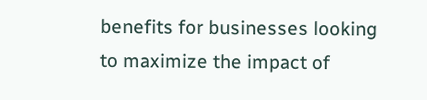benefits for businesses looking to maximize the impact of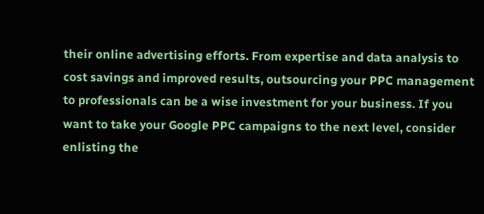their online advertising efforts. From expertise and data analysis to cost savings and improved results, outsourcing your PPC management to professionals can be a wise investment for your business. If you want to take your Google PPC campaigns to the next level, consider enlisting the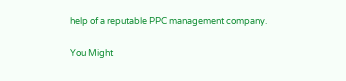help of a reputable PPC management company.

You Might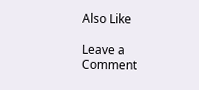Also Like

Leave a Comment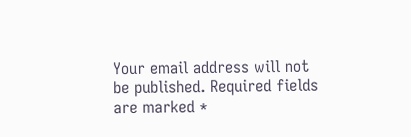Your email address will not be published. Required fields are marked *